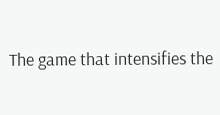The game that intensifies the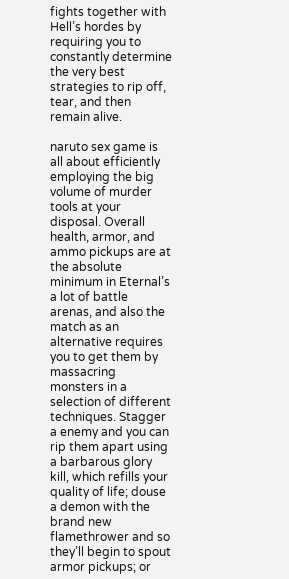fights together with Hell’s hordes by requiring you to constantly determine the very best strategies to rip off, tear, and then remain alive.

naruto sex game is all about efficiently employing the big volume of murder tools at your disposal. Overall health, armor, and ammo pickups are at the absolute minimum in Eternal’s a lot of battle arenas, and also the match as an alternative requires you to get them by massacring monsters in a selection of different techniques. Stagger a enemy and you can rip them apart using a barbarous glory kill, which refills your quality of life; douse a demon with the brand new flamethrower and so they’ll begin to spout armor pickups; or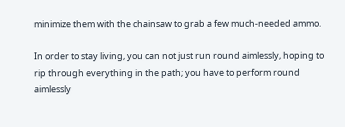minimize them with the chainsaw to grab a few much-needed ammo.

In order to stay living, you can not just run round aimlessly, hoping to rip through everything in the path; you have to perform round aimlessly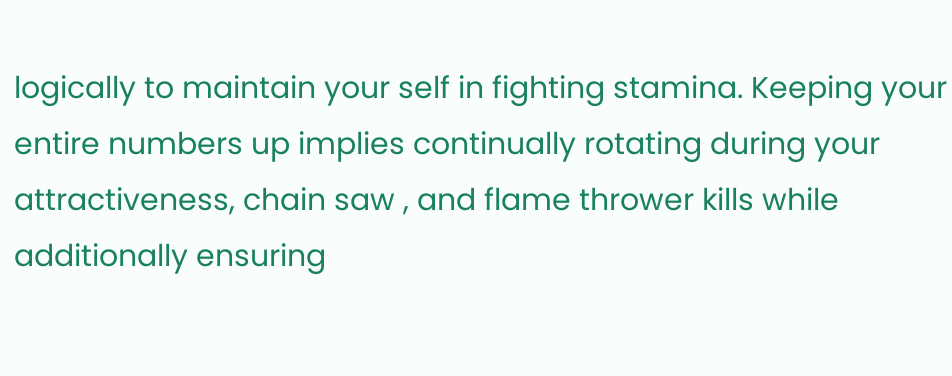logically to maintain your self in fighting stamina. Keeping your entire numbers up implies continually rotating during your attractiveness, chain saw , and flame thrower kills while additionally ensuring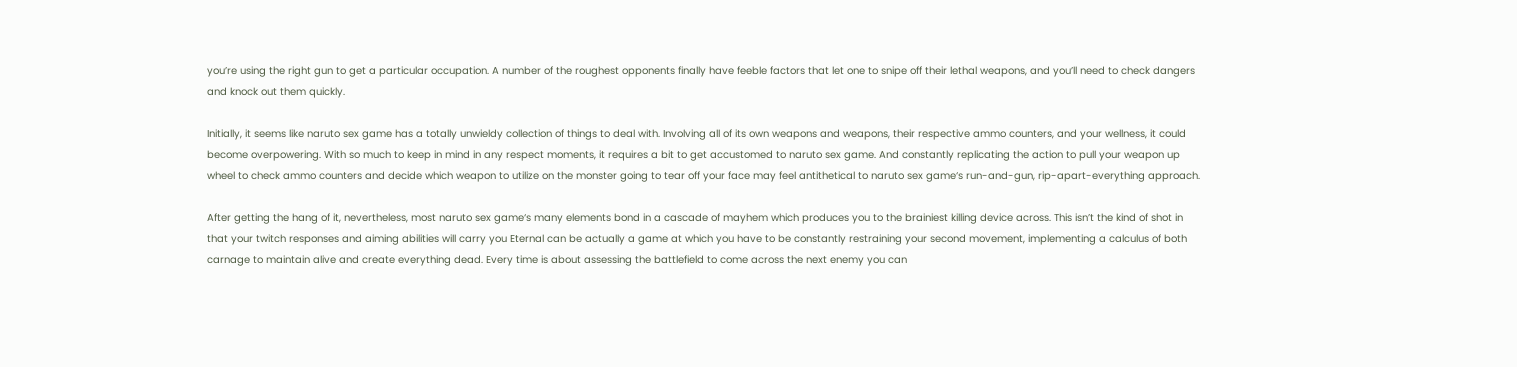you’re using the right gun to get a particular occupation. A number of the roughest opponents finally have feeble factors that let one to snipe off their lethal weapons, and you’ll need to check dangers and knock out them quickly.

Initially, it seems like naruto sex game has a totally unwieldy collection of things to deal with. Involving all of its own weapons and weapons, their respective ammo counters, and your wellness, it could become overpowering. With so much to keep in mind in any respect moments, it requires a bit to get accustomed to naruto sex game. And constantly replicating the action to pull your weapon up wheel to check ammo counters and decide which weapon to utilize on the monster going to tear off your face may feel antithetical to naruto sex game‘s run-and-gun, rip-apart-everything approach.

After getting the hang of it, nevertheless, most naruto sex game‘s many elements bond in a cascade of mayhem which produces you to the brainiest killing device across. This isn’t the kind of shot in that your twitch responses and aiming abilities will carry you Eternal can be actually a game at which you have to be constantly restraining your second movement, implementing a calculus of both carnage to maintain alive and create everything dead. Every time is about assessing the battlefield to come across the next enemy you can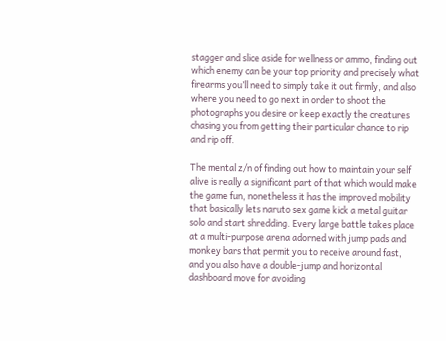stagger and slice aside for wellness or ammo, finding out which enemy can be your top priority and precisely what firearms you’ll need to simply take it out firmly, and also where you need to go next in order to shoot the photographs you desire or keep exactly the creatures chasing you from getting their particular chance to rip and rip off.

The mental z/n of finding out how to maintain your self alive is really a significant part of that which would make the game fun, nonetheless it has the improved mobility that basically lets naruto sex game kick a metal guitar solo and start shredding. Every large battle takes place at a multi-purpose arena adorned with jump pads and monkey bars that permit you to receive around fast, and you also have a double-jump and horizontal dashboard move for avoiding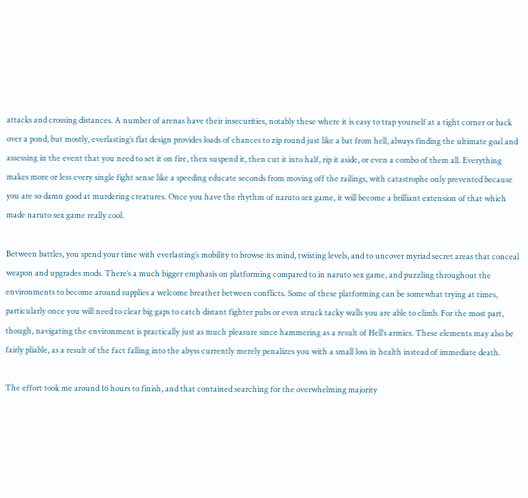attacks and crossing distances. A number of arenas have their insecurities, notably these where it is easy to trap yourself at a tight corner or back over a pond, but mostly, everlasting’s flat design provides loads of chances to zip round just like a bat from hell, always finding the ultimate goal and assessing in the event that you need to set it on fire, then suspend it, then cut it into half, rip it aside, or even a combo of them all. Everything makes more or less every single fight sense like a speeding educate seconds from moving off the railings, with catastrophe only prevented because you are so damn good at murdering creatures. Once you have the rhythm of naruto sex game, it will become a brilliant extension of that which made naruto sex game really cool.

Between battles, you spend your time with everlasting’s mobility to browse its mind, twisting levels, and to uncover myriad secret areas that conceal weapon and upgrades mods. There’s a much bigger emphasis on platforming compared to in naruto sex game, and puzzling throughout the environments to become around supplies a welcome breather between conflicts. Some of these platforming can be somewhat trying at times, particularly once you will need to clear big gaps to catch distant fighter pubs or even struck tacky walls you are able to climb. For the most part, though, navigating the environment is practically just as much pleasure since hammering as a result of Hell’s armies. These elements may also be fairly pliable, as a result of the fact falling into the abyss currently merely penalizes you with a small loss in health instead of immediate death.

The effort took me around 16 hours to finish, and that contained searching for the overwhelming majority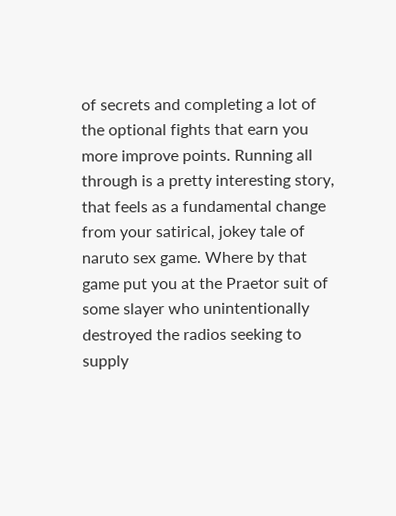of secrets and completing a lot of the optional fights that earn you more improve points. Running all through is a pretty interesting story, that feels as a fundamental change from your satirical, jokey tale of naruto sex game. Where by that game put you at the Praetor suit of some slayer who unintentionally destroyed the radios seeking to supply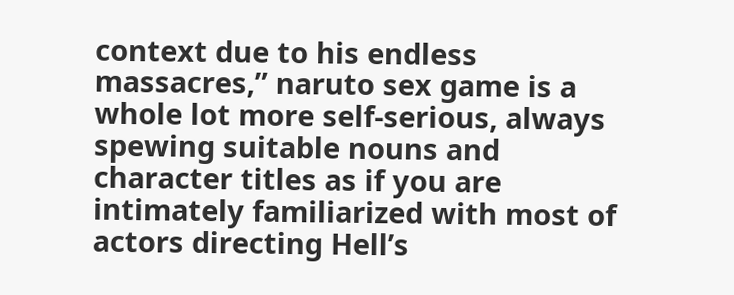context due to his endless massacres,” naruto sex game is a whole lot more self-serious, always spewing suitable nouns and character titles as if you are intimately familiarized with most of actors directing Hell’s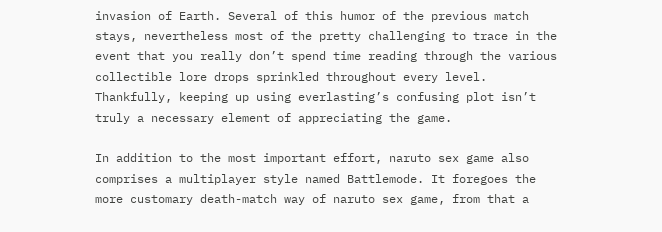invasion of Earth. Several of this humor of the previous match stays, nevertheless most of the pretty challenging to trace in the event that you really don’t spend time reading through the various collectible lore drops sprinkled throughout every level. Thankfully, keeping up using everlasting’s confusing plot isn’t truly a necessary element of appreciating the game.

In addition to the most important effort, naruto sex game also comprises a multiplayer style named Battlemode. It foregoes the more customary death-match way of naruto sex game, from that a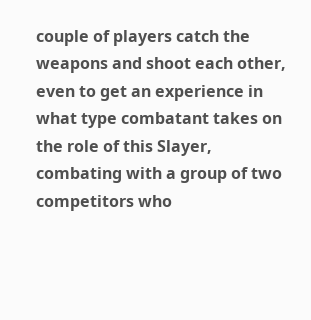couple of players catch the weapons and shoot each other, even to get an experience in what type combatant takes on the role of this Slayer, combating with a group of two competitors who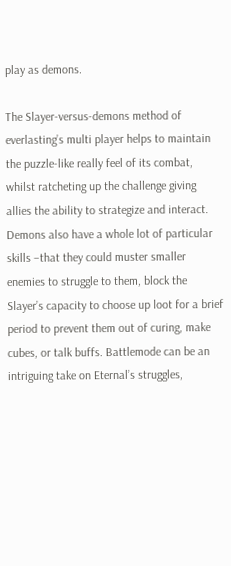play as demons.

The Slayer-versus-demons method of everlasting’s multi player helps to maintain the puzzle-like really feel of its combat, whilst ratcheting up the challenge giving allies the ability to strategize and interact. Demons also have a whole lot of particular skills –that they could muster smaller enemies to struggle to them, block the Slayer’s capacity to choose up loot for a brief period to prevent them out of curing, make cubes, or talk buffs. Battlemode can be an intriguing take on Eternal’s struggles,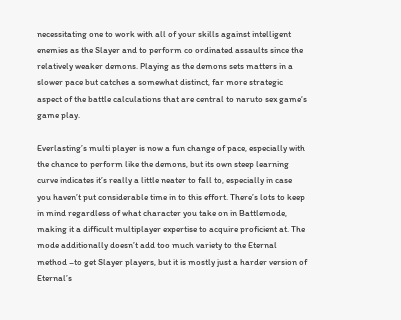necessitating one to work with all of your skills against intelligent enemies as the Slayer and to perform co ordinated assaults since the relatively weaker demons. Playing as the demons sets matters in a slower pace but catches a somewhat distinct, far more strategic aspect of the battle calculations that are central to naruto sex game‘s game play.

Everlasting’s multi player is now a fun change of pace, especially with the chance to perform like the demons, but its own steep learning curve indicates it’s really a little neater to fall to, especially in case you haven’t put considerable time in to this effort. There’s lots to keep in mind regardless of what character you take on in Battlemode, making it a difficult multiplayer expertise to acquire proficient at. The mode additionally doesn’t add too much variety to the Eternal method –to get Slayer players, but it is mostly just a harder version of Eternal’s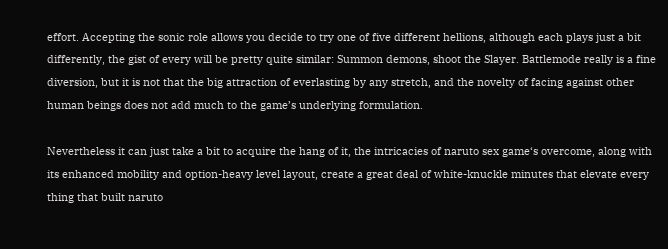effort. Accepting the sonic role allows you decide to try one of five different hellions, although each plays just a bit differently, the gist of every will be pretty quite similar: Summon demons, shoot the Slayer. Battlemode really is a fine diversion, but it is not that the big attraction of everlasting by any stretch, and the novelty of facing against other human beings does not add much to the game’s underlying formulation.

Nevertheless it can just take a bit to acquire the hang of it, the intricacies of naruto sex game‘s overcome, along with its enhanced mobility and option-heavy level layout, create a great deal of white-knuckle minutes that elevate every thing that built naruto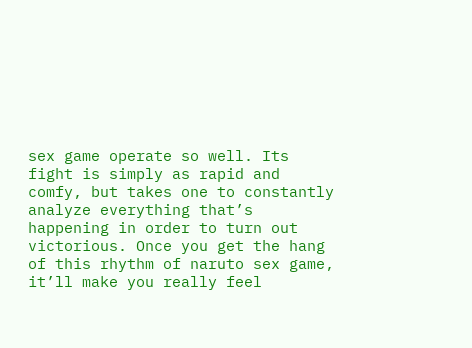sex game operate so well. Its fight is simply as rapid and comfy, but takes one to constantly analyze everything that’s happening in order to turn out victorious. Once you get the hang of this rhythm of naruto sex game, it’ll make you really feel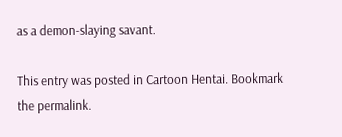as a demon-slaying savant.

This entry was posted in Cartoon Hentai. Bookmark the permalink.